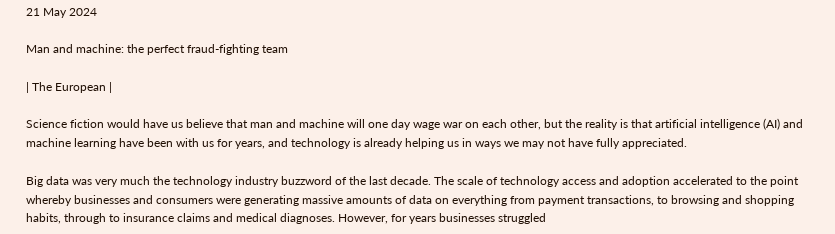21 May 2024

Man and machine: the perfect fraud-fighting team

| The European |

Science fiction would have us believe that man and machine will one day wage war on each other, but the reality is that artificial intelligence (AI) and machine learning have been with us for years, and technology is already helping us in ways we may not have fully appreciated.

Big data was very much the technology industry buzzword of the last decade. The scale of technology access and adoption accelerated to the point whereby businesses and consumers were generating massive amounts of data on everything from payment transactions, to browsing and shopping habits, through to insurance claims and medical diagnoses. However, for years businesses struggled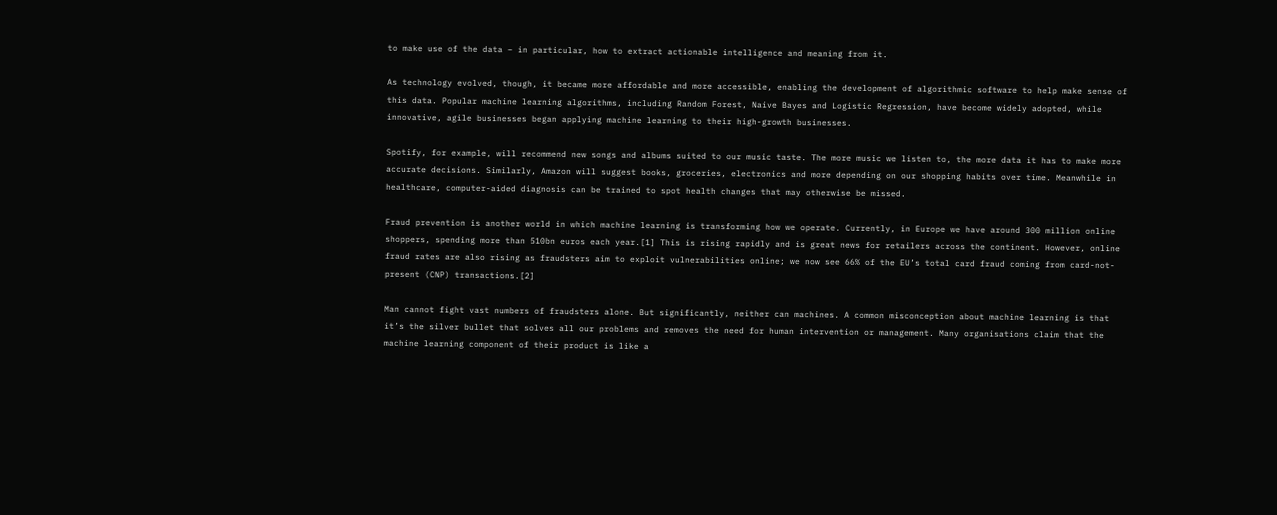to make use of the data – in particular, how to extract actionable intelligence and meaning from it.

As technology evolved, though, it became more affordable and more accessible, enabling the development of algorithmic software to help make sense of this data. Popular machine learning algorithms, including Random Forest, Naive Bayes and Logistic Regression, have become widely adopted, while innovative, agile businesses began applying machine learning to their high-growth businesses.

Spotify, for example, will recommend new songs and albums suited to our music taste. The more music we listen to, the more data it has to make more accurate decisions. Similarly, Amazon will suggest books, groceries, electronics and more depending on our shopping habits over time. Meanwhile in healthcare, computer-aided diagnosis can be trained to spot health changes that may otherwise be missed.

Fraud prevention is another world in which machine learning is transforming how we operate. Currently, in Europe we have around 300 million online shoppers, spending more than 510bn euros each year.[1] This is rising rapidly and is great news for retailers across the continent. However, online fraud rates are also rising as fraudsters aim to exploit vulnerabilities online; we now see 66% of the EU’s total card fraud coming from card-not-present (CNP) transactions.[2]

Man cannot fight vast numbers of fraudsters alone. But significantly, neither can machines. A common misconception about machine learning is that it’s the silver bullet that solves all our problems and removes the need for human intervention or management. Many organisations claim that the machine learning component of their product is like a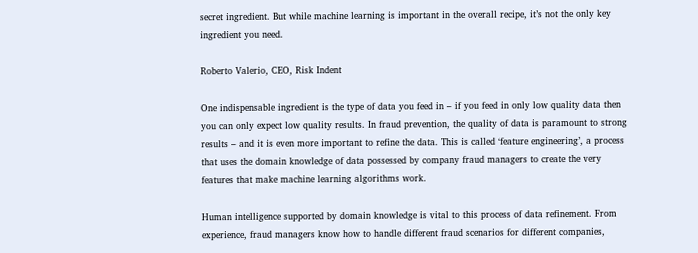secret ingredient. But while machine learning is important in the overall recipe, it’s not the only key ingredient you need.

Roberto Valerio, CEO, Risk Indent

One indispensable ingredient is the type of data you feed in – if you feed in only low quality data then you can only expect low quality results. In fraud prevention, the quality of data is paramount to strong results – and it is even more important to refine the data. This is called ‘feature engineering’, a process that uses the domain knowledge of data possessed by company fraud managers to create the very features that make machine learning algorithms work.

Human intelligence supported by domain knowledge is vital to this process of data refinement. From experience, fraud managers know how to handle different fraud scenarios for different companies,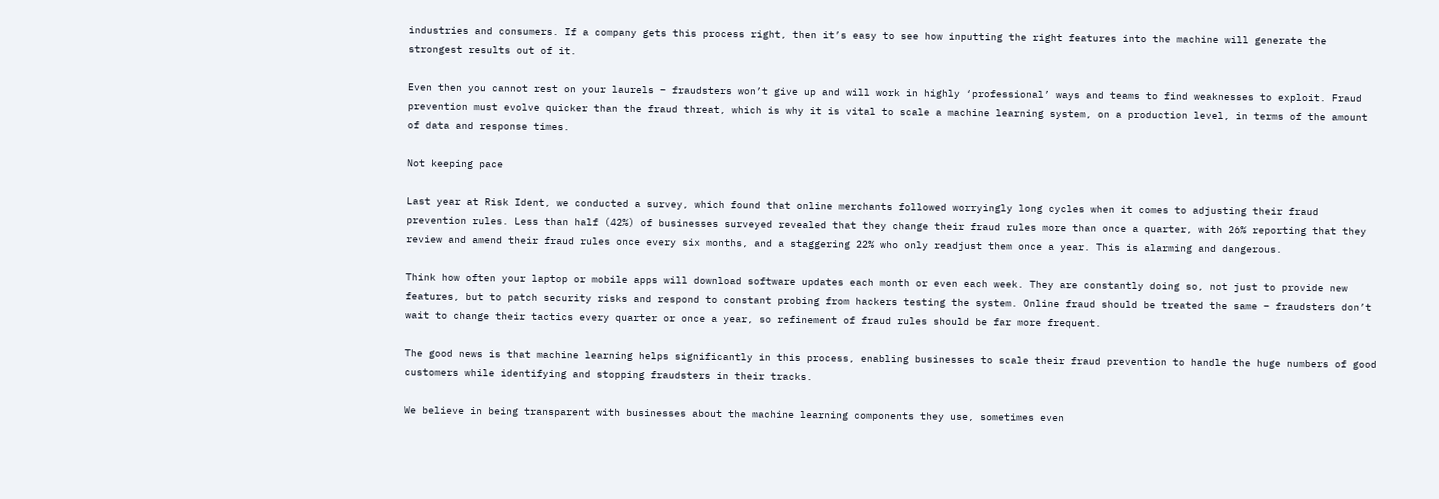industries and consumers. If a company gets this process right, then it’s easy to see how inputting the right features into the machine will generate the strongest results out of it.

Even then you cannot rest on your laurels – fraudsters won’t give up and will work in highly ‘professional’ ways and teams to find weaknesses to exploit. Fraud prevention must evolve quicker than the fraud threat, which is why it is vital to scale a machine learning system, on a production level, in terms of the amount of data and response times.

Not keeping pace

Last year at Risk Ident, we conducted a survey, which found that online merchants followed worryingly long cycles when it comes to adjusting their fraud prevention rules. Less than half (42%) of businesses surveyed revealed that they change their fraud rules more than once a quarter, with 26% reporting that they review and amend their fraud rules once every six months, and a staggering 22% who only readjust them once a year. This is alarming and dangerous.

Think how often your laptop or mobile apps will download software updates each month or even each week. They are constantly doing so, not just to provide new features, but to patch security risks and respond to constant probing from hackers testing the system. Online fraud should be treated the same – fraudsters don’t wait to change their tactics every quarter or once a year, so refinement of fraud rules should be far more frequent.

The good news is that machine learning helps significantly in this process, enabling businesses to scale their fraud prevention to handle the huge numbers of good customers while identifying and stopping fraudsters in their tracks.

We believe in being transparent with businesses about the machine learning components they use, sometimes even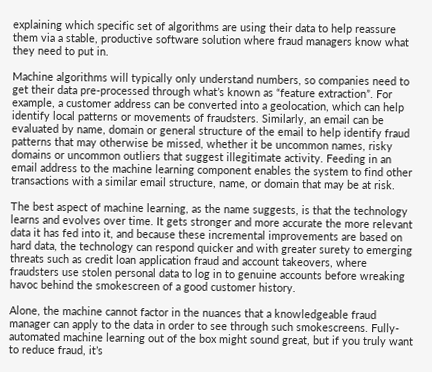explaining which specific set of algorithms are using their data to help reassure them via a stable, productive software solution where fraud managers know what they need to put in.

Machine algorithms will typically only understand numbers, so companies need to get their data pre-processed through what’s known as “feature extraction”. For example, a customer address can be converted into a geolocation, which can help identify local patterns or movements of fraudsters. Similarly, an email can be evaluated by name, domain or general structure of the email to help identify fraud patterns that may otherwise be missed, whether it be uncommon names, risky domains or uncommon outliers that suggest illegitimate activity. Feeding in an email address to the machine learning component enables the system to find other transactions with a similar email structure, name, or domain that may be at risk.

The best aspect of machine learning, as the name suggests, is that the technology learns and evolves over time. It gets stronger and more accurate the more relevant data it has fed into it, and because these incremental improvements are based on hard data, the technology can respond quicker and with greater surety to emerging threats such as credit loan application fraud and account takeovers, where fraudsters use stolen personal data to log in to genuine accounts before wreaking havoc behind the smokescreen of a good customer history.

Alone, the machine cannot factor in the nuances that a knowledgeable fraud manager can apply to the data in order to see through such smokescreens. Fully-automated machine learning out of the box might sound great, but if you truly want to reduce fraud, it’s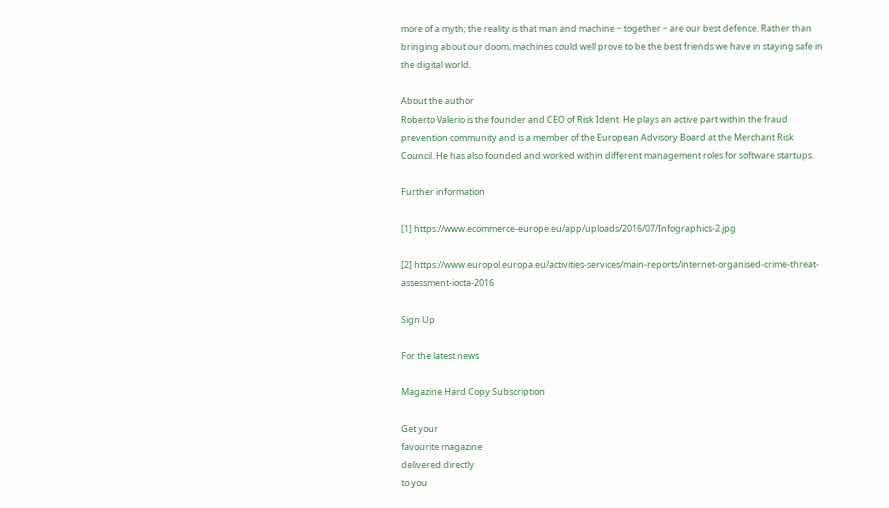more of a myth; the reality is that man and machine − together − are our best defence. Rather than bringing about our doom, machines could well prove to be the best friends we have in staying safe in the digital world.

About the author
Roberto Valerio is the founder and CEO of Risk Ident. He plays an active part within the fraud prevention community and is a member of the European Advisory Board at the Merchant Risk Council. He has also founded and worked within different management roles for software startups.

Further information

[1] https://www.ecommerce-europe.eu/app/uploads/2016/07/Infographics-2.jpg

[2] https://www.europol.europa.eu/activities-services/main-reports/internet-organised-crime-threat-assessment-iocta-2016

Sign Up

For the latest news

Magazine Hard Copy Subscription

Get your
favourite magazine
delivered directly
to you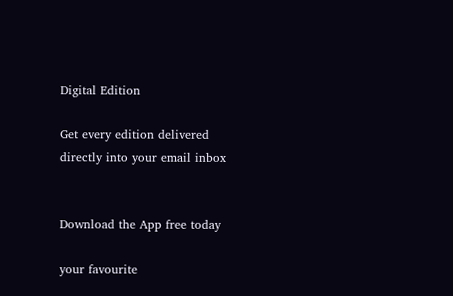Digital Edition

Get every edition delivered
directly into your email inbox


Download the App free today

your favourite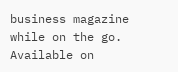business magazine
while on the go.
Available on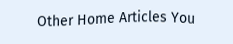Other Home Articles You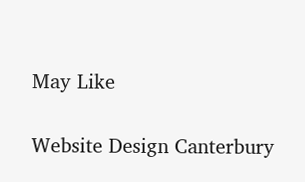May Like

Website Design Canterbury